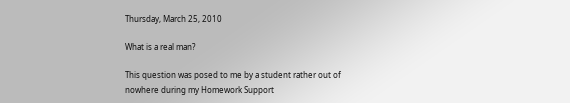Thursday, March 25, 2010

What is a real man?

This question was posed to me by a student rather out of nowhere during my Homework Support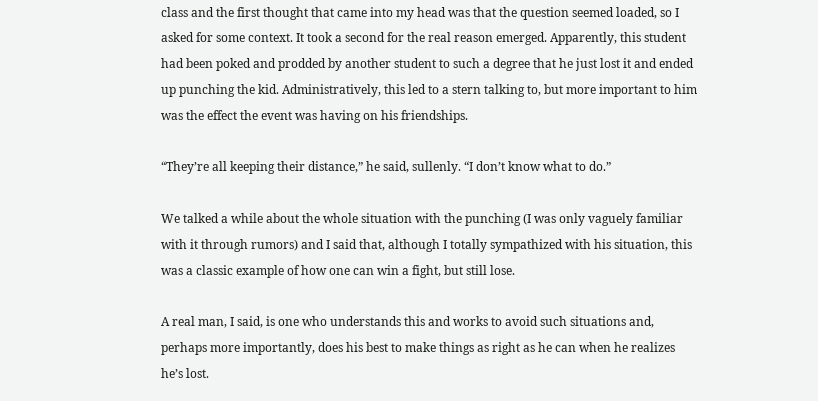class and the first thought that came into my head was that the question seemed loaded, so I asked for some context. It took a second for the real reason emerged. Apparently, this student had been poked and prodded by another student to such a degree that he just lost it and ended up punching the kid. Administratively, this led to a stern talking to, but more important to him was the effect the event was having on his friendships.

“They’re all keeping their distance,” he said, sullenly. “I don’t know what to do.”

We talked a while about the whole situation with the punching (I was only vaguely familiar with it through rumors) and I said that, although I totally sympathized with his situation, this was a classic example of how one can win a fight, but still lose.

A real man, I said, is one who understands this and works to avoid such situations and, perhaps more importantly, does his best to make things as right as he can when he realizes he’s lost.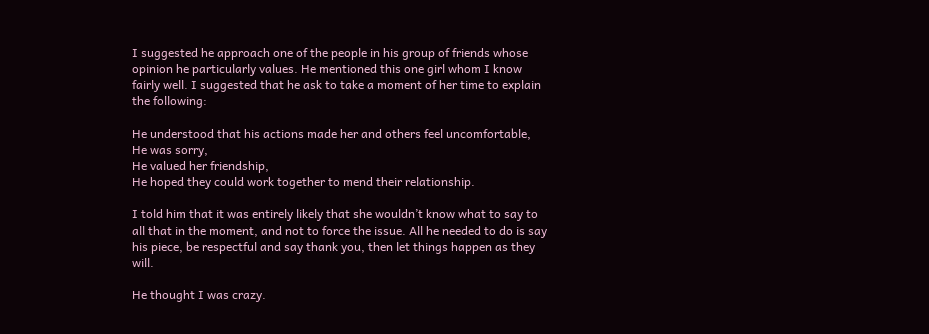I suggested he approach one of the people in his group of friends whose opinion he particularly values. He mentioned this one girl whom I know fairly well. I suggested that he ask to take a moment of her time to explain the following:

He understood that his actions made her and others feel uncomfortable,
He was sorry,
He valued her friendship,
He hoped they could work together to mend their relationship.

I told him that it was entirely likely that she wouldn’t know what to say to all that in the moment, and not to force the issue. All he needed to do is say his piece, be respectful and say thank you, then let things happen as they will.

He thought I was crazy.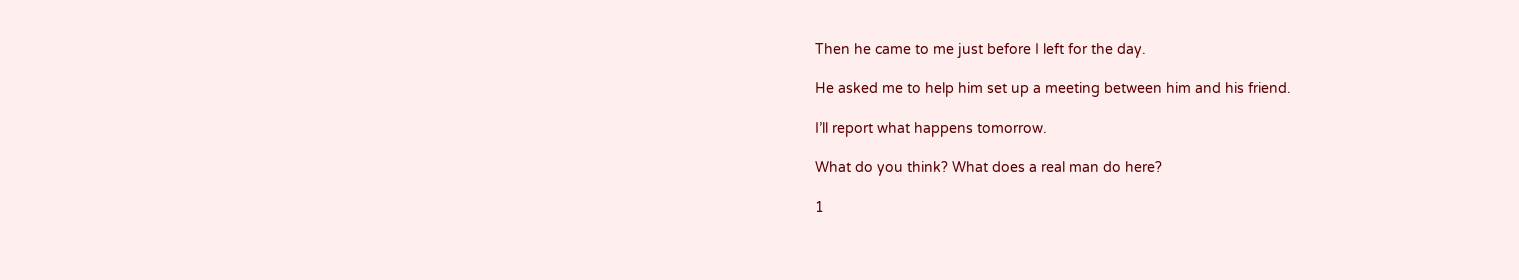Then he came to me just before I left for the day.

He asked me to help him set up a meeting between him and his friend.

I’ll report what happens tomorrow.

What do you think? What does a real man do here?

1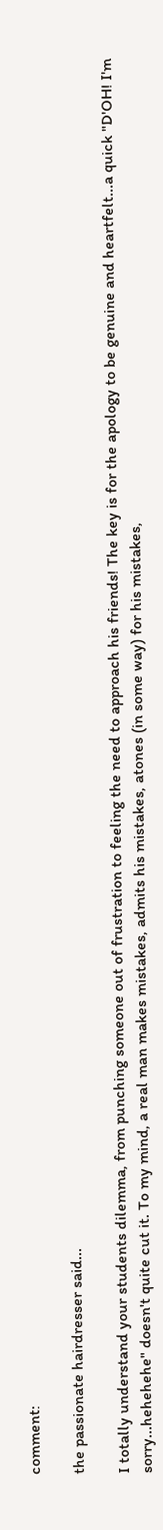comment:

the passionate hairdresser said...

I totally understand your students dilemma, from punching someone out of frustration to feeling the need to approach his friends! The key is for the apology to be genuine and heartfelt...a quick "D'OH! I'm sorry...hehehehe" doesn't quite cut it. To my mind, a real man makes mistakes, admits his mistakes, atones (in some way) for his mistakes,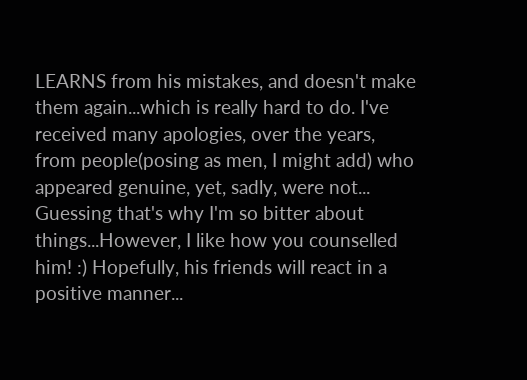LEARNS from his mistakes, and doesn't make them again...which is really hard to do. I've received many apologies, over the years, from people(posing as men, I might add) who appeared genuine, yet, sadly, were not... Guessing that's why I'm so bitter about things...However, I like how you counselled him! :) Hopefully, his friends will react in a positive manner...